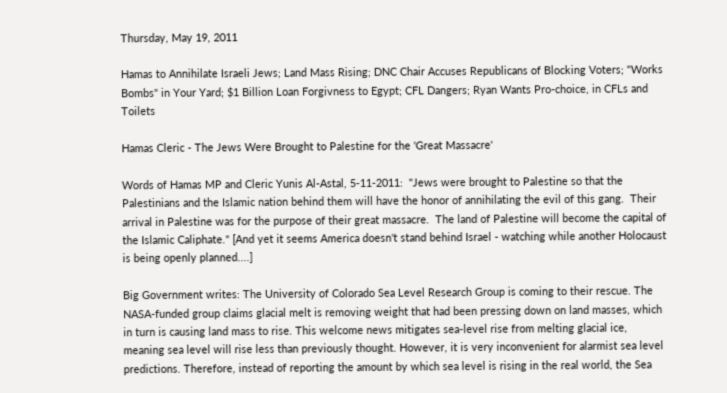Thursday, May 19, 2011

Hamas to Annihilate Israeli Jews; Land Mass Rising; DNC Chair Accuses Republicans of Blocking Voters; "Works Bombs" in Your Yard; $1 Billion Loan Forgivness to Egypt; CFL Dangers; Ryan Wants Pro-choice, in CFLs and Toilets

Hamas Cleric - The Jews Were Brought to Palestine for the 'Great Massacre'

Words of Hamas MP and Cleric Yunis Al-Astal, 5-11-2011:  "Jews were brought to Palestine so that the Palestinians and the Islamic nation behind them will have the honor of annihilating the evil of this gang.  Their arrival in Palestine was for the purpose of their great massacre.  The land of Palestine will become the capital of the Islamic Caliphate." [And yet it seems America doesn't stand behind Israel - watching while another Holocaust is being openly planned....]

Big Government writes: The University of Colorado Sea Level Research Group is coming to their rescue. The NASA-funded group claims glacial melt is removing weight that had been pressing down on land masses, which in turn is causing land mass to rise. This welcome news mitigates sea-level rise from melting glacial ice, meaning sea level will rise less than previously thought. However, it is very inconvenient for alarmist sea level predictions. Therefore, instead of reporting the amount by which sea level is rising in the real world, the Sea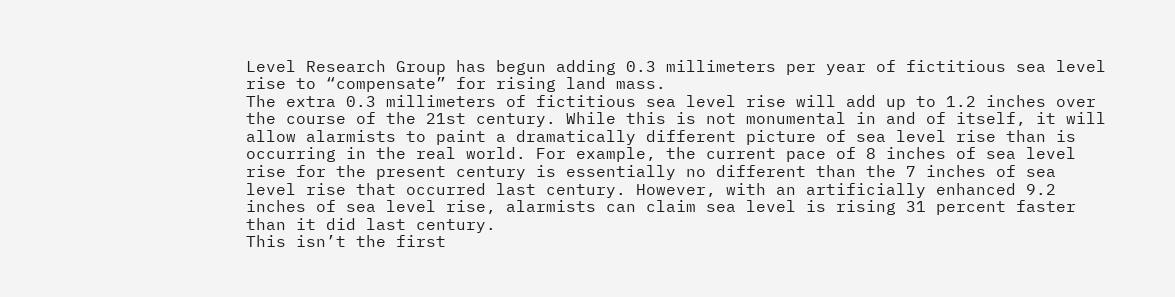Level Research Group has begun adding 0.3 millimeters per year of fictitious sea level rise to “compensate” for rising land mass.
The extra 0.3 millimeters of fictitious sea level rise will add up to 1.2 inches over the course of the 21st century. While this is not monumental in and of itself, it will allow alarmists to paint a dramatically different picture of sea level rise than is occurring in the real world. For example, the current pace of 8 inches of sea level rise for the present century is essentially no different than the 7 inches of sea level rise that occurred last century. However, with an artificially enhanced 9.2 inches of sea level rise, alarmists can claim sea level is rising 31 percent faster than it did last century.
This isn’t the first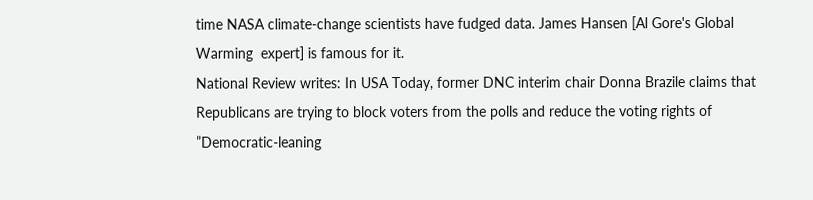time NASA climate-change scientists have fudged data. James Hansen [Al Gore's Global Warming  expert] is famous for it.
National Review writes: In USA Today, former DNC interim chair Donna Brazile claims that Republicans are trying to block voters from the polls and reduce the voting rights of  ”Democratic-leaning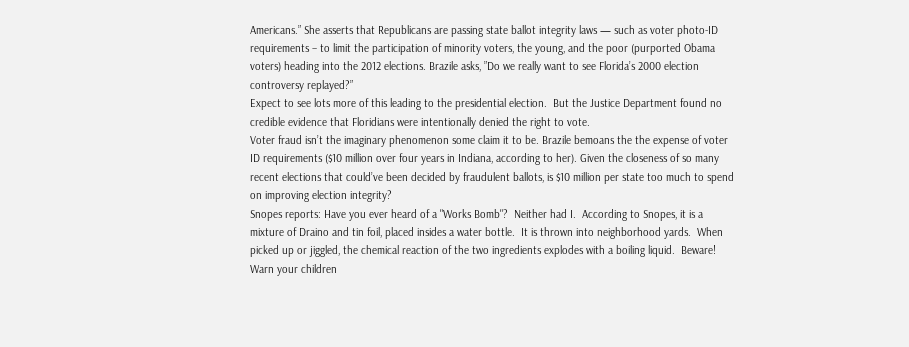Americans.” She asserts that Republicans are passing state ballot integrity laws — such as voter photo-ID requirements – to limit the participation of minority voters, the young, and the poor (purported Obama voters) heading into the 2012 elections. Brazile asks, ”Do we really want to see Florida’s 2000 election controversy replayed?”
Expect to see lots more of this leading to the presidential election.  But the Justice Department found no credible evidence that Floridians were intentionally denied the right to vote.
Voter fraud isn’t the imaginary phenomenon some claim it to be. Brazile bemoans the the expense of voter ID requirements ($10 million over four years in Indiana, according to her). Given the closeness of so many recent elections that could’ve been decided by fraudulent ballots, is $10 million per state too much to spend on improving election integrity?
Snopes reports: Have you ever heard of a "Works Bomb"?  Neither had I.  According to Snopes, it is a mixture of Draino and tin foil, placed insides a water bottle.  It is thrown into neighborhood yards.  When picked up or jiggled, the chemical reaction of the two ingredients explodes with a boiling liquid.  Beware!  Warn your children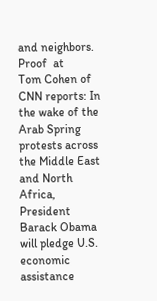and neighbors.  Proof  at
Tom Cohen of CNN reports: In the wake of the Arab Spring protests across the Middle East and North Africa, President Barack Obama will pledge U.S. economic assistance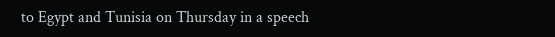to Egypt and Tunisia on Thursday in a speech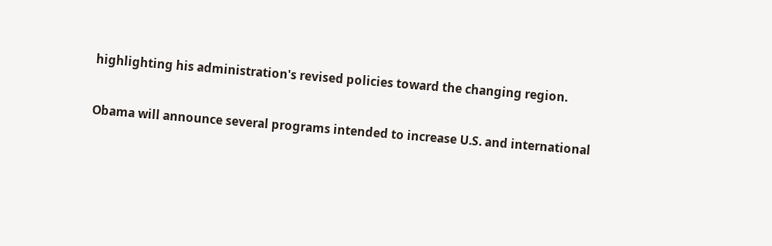highlighting his administration's revised policies toward the changing region.

Obama will announce several programs intended to increase U.S. and international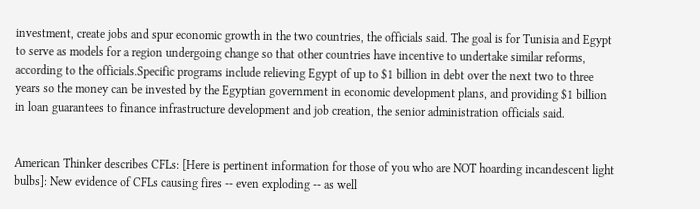investment, create jobs and spur economic growth in the two countries, the officials said. The goal is for Tunisia and Egypt to serve as models for a region undergoing change so that other countries have incentive to undertake similar reforms, according to the officials.Specific programs include relieving Egypt of up to $1 billion in debt over the next two to three years so the money can be invested by the Egyptian government in economic development plans, and providing $1 billion in loan guarantees to finance infrastructure development and job creation, the senior administration officials said.


American Thinker describes CFLs: [Here is pertinent information for those of you who are NOT hoarding incandescent light bulbs]: New evidence of CFLs causing fires -- even exploding -- as well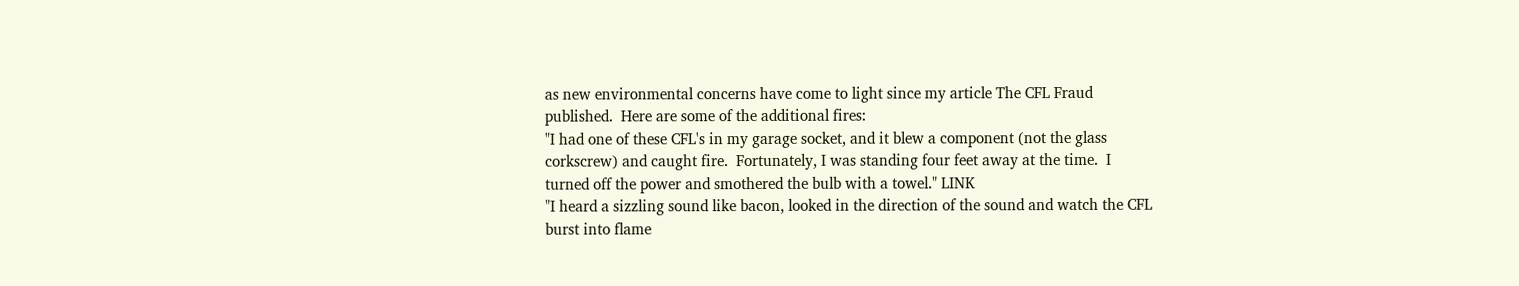as new environmental concerns have come to light since my article The CFL Fraud published.  Here are some of the additional fires:
"I had one of these CFL's in my garage socket, and it blew a component (not the glass corkscrew) and caught fire.  Fortunately, I was standing four feet away at the time.  I turned off the power and smothered the bulb with a towel." LINK
"I heard a sizzling sound like bacon, looked in the direction of the sound and watch the CFL burst into flame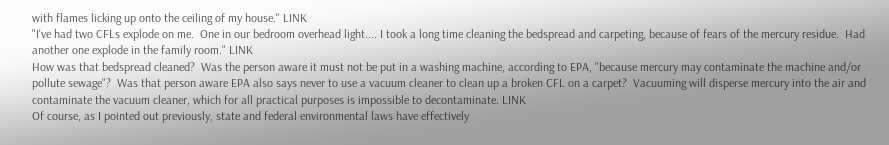with flames licking up onto the ceiling of my house." LINK
"I've had two CFLs explode on me.  One in our bedroom overhead light.... I took a long time cleaning the bedspread and carpeting, because of fears of the mercury residue.  Had another one explode in the family room." LINK
How was that bedspread cleaned?  Was the person aware it must not be put in a washing machine, according to EPA, "because mercury may contaminate the machine and/or pollute sewage"?  Was that person aware EPA also says never to use a vacuum cleaner to clean up a broken CFL on a carpet?  Vacuuming will disperse mercury into the air and contaminate the vacuum cleaner, which for all practical purposes is impossible to decontaminate. LINK
Of course, as I pointed out previously, state and federal environmental laws have effectively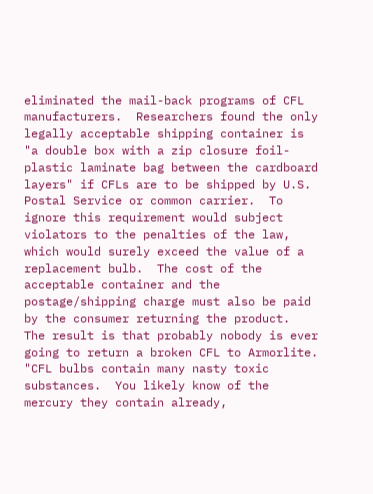eliminated the mail-back programs of CFL manufacturers.  Researchers found the only legally acceptable shipping container is "a double box with a zip closure foil-plastic laminate bag between the cardboard layers" if CFLs are to be shipped by U.S. Postal Service or common carrier.  To ignore this requirement would subject violators to the penalties of the law, which would surely exceed the value of a replacement bulb.  The cost of the acceptable container and the postage/shipping charge must also be paid by the consumer returning the product.  The result is that probably nobody is ever going to return a broken CFL to Armorlite.
"CFL bulbs contain many nasty toxic substances.  You likely know of the mercury they contain already,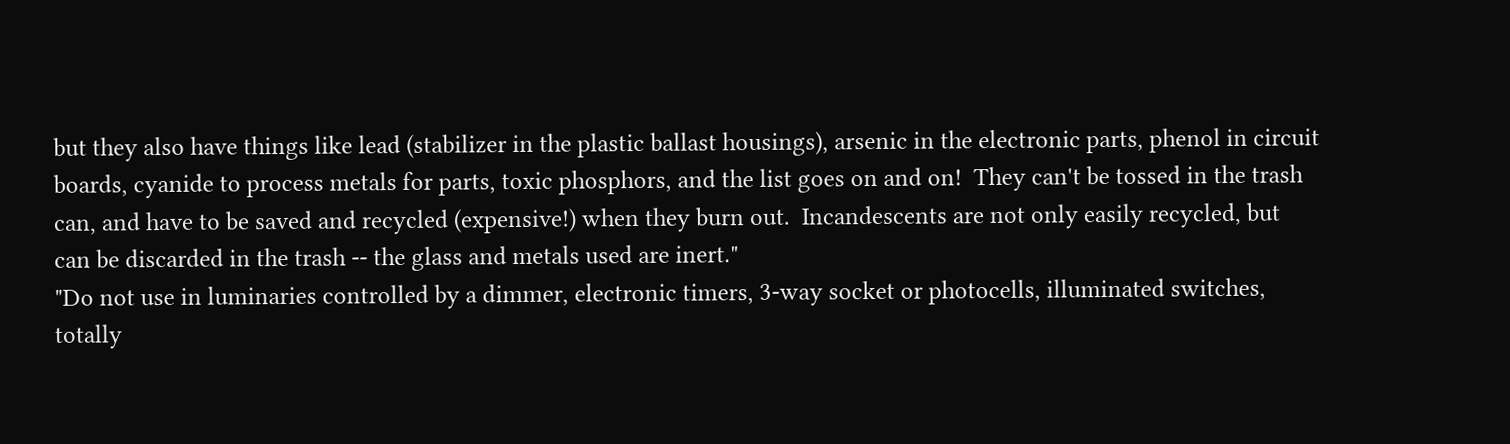but they also have things like lead (stabilizer in the plastic ballast housings), arsenic in the electronic parts, phenol in circuit boards, cyanide to process metals for parts, toxic phosphors, and the list goes on and on!  They can't be tossed in the trash can, and have to be saved and recycled (expensive!) when they burn out.  Incandescents are not only easily recycled, but can be discarded in the trash -- the glass and metals used are inert."
"Do not use in luminaries controlled by a dimmer, electronic timers, 3-way socket or photocells, illuminated switches, totally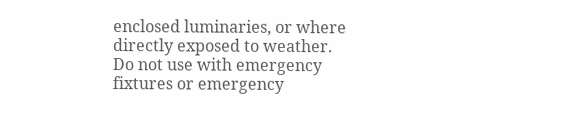enclosed luminaries, or where directly exposed to weather.  Do not use with emergency fixtures or emergency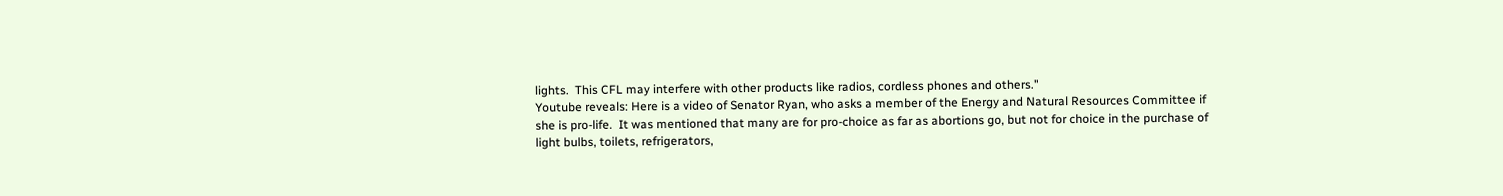lights.  This CFL may interfere with other products like radios, cordless phones and others."
Youtube reveals: Here is a video of Senator Ryan, who asks a member of the Energy and Natural Resources Committee if she is pro-life.  It was mentioned that many are for pro-choice as far as abortions go, but not for choice in the purchase of light bulbs, toilets, refrigerators,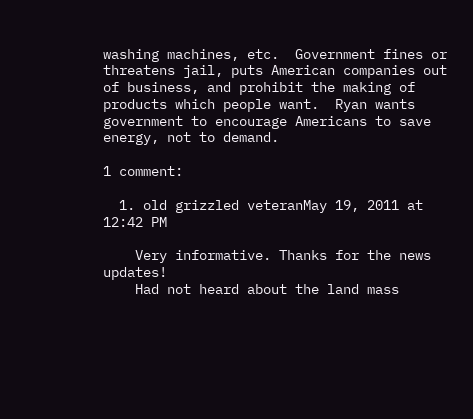washing machines, etc.  Government fines or threatens jail, puts American companies out of business, and prohibit the making of products which people want.  Ryan wants government to encourage Americans to save energy, not to demand.

1 comment:

  1. old grizzled veteranMay 19, 2011 at 12:42 PM

    Very informative. Thanks for the news updates!
    Had not heard about the land mass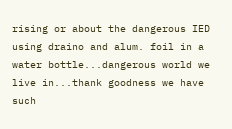rising or about the dangerous IED using draino and alum. foil in a water bottle...dangerous world we live in...thank goodness we have such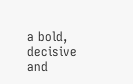a bold, decisive and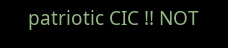patriotic CIC !! NOT